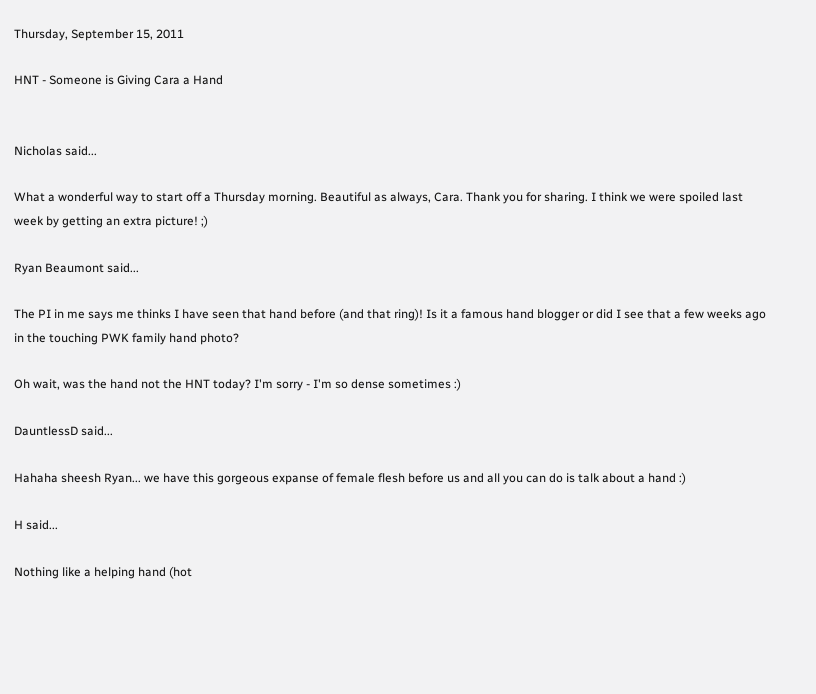Thursday, September 15, 2011

HNT - Someone is Giving Cara a Hand


Nicholas said...

What a wonderful way to start off a Thursday morning. Beautiful as always, Cara. Thank you for sharing. I think we were spoiled last week by getting an extra picture! ;)

Ryan Beaumont said...

The PI in me says me thinks I have seen that hand before (and that ring)! Is it a famous hand blogger or did I see that a few weeks ago in the touching PWK family hand photo?

Oh wait, was the hand not the HNT today? I'm sorry - I'm so dense sometimes :)

DauntlessD said...

Hahaha sheesh Ryan... we have this gorgeous expanse of female flesh before us and all you can do is talk about a hand :)

H said...

Nothing like a helping hand (hot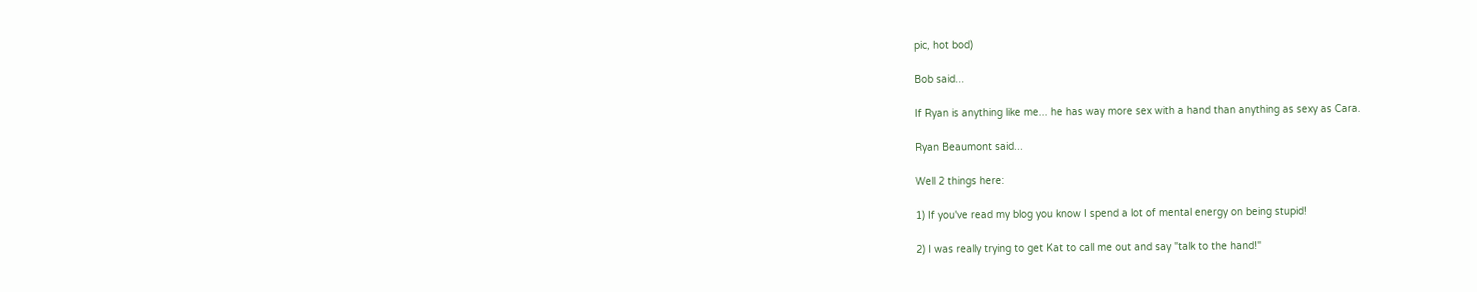pic, hot bod)

Bob said...

If Ryan is anything like me... he has way more sex with a hand than anything as sexy as Cara.

Ryan Beaumont said...

Well 2 things here:

1) If you've read my blog you know I spend a lot of mental energy on being stupid!

2) I was really trying to get Kat to call me out and say "talk to the hand!"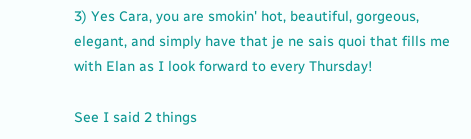3) Yes Cara, you are smokin' hot, beautiful, gorgeous, elegant, and simply have that je ne sais quoi that fills me with Elan as I look forward to every Thursday!

See I said 2 things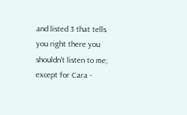and listed 3 that tells you right there you shouldn't listen to me; except for Cara -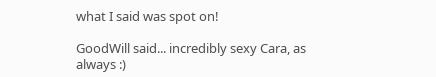what I said was spot on!

GoodWill said... incredibly sexy Cara, as always :)